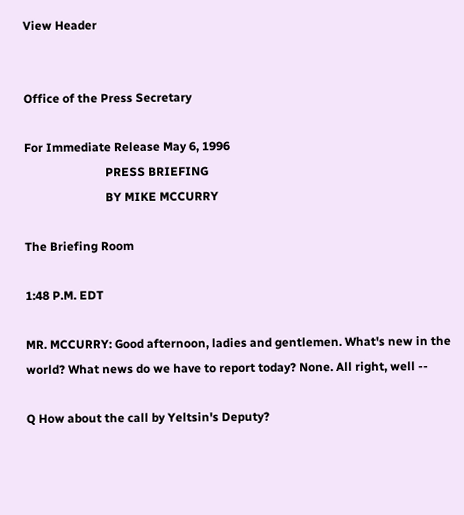View Header


Office of the Press Secretary

For Immediate Release May 6, 1996
                           PRESS BRIEFING
                           BY MIKE MCCURRY

The Briefing Room

1:48 P.M. EDT

MR. MCCURRY: Good afternoon, ladies and gentlemen. What's new in the world? What news do we have to report today? None. All right, well --

Q How about the call by Yeltsin's Deputy?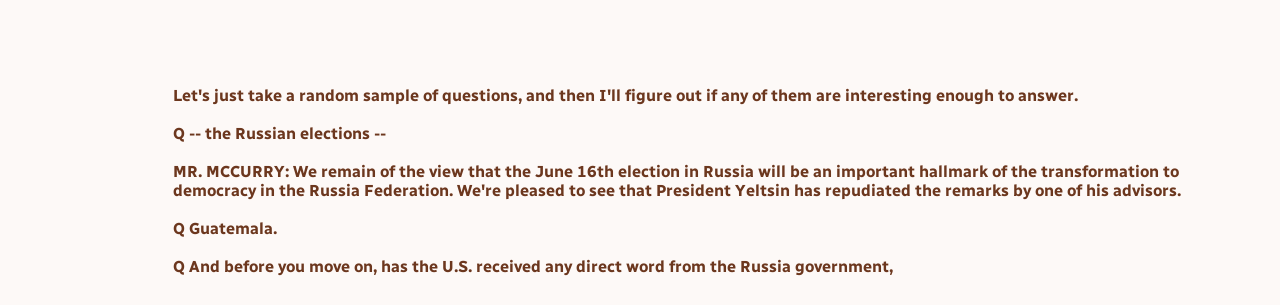Let's just take a random sample of questions, and then I'll figure out if any of them are interesting enough to answer.

Q -- the Russian elections --

MR. MCCURRY: We remain of the view that the June 16th election in Russia will be an important hallmark of the transformation to democracy in the Russia Federation. We're pleased to see that President Yeltsin has repudiated the remarks by one of his advisors.

Q Guatemala.

Q And before you move on, has the U.S. received any direct word from the Russia government,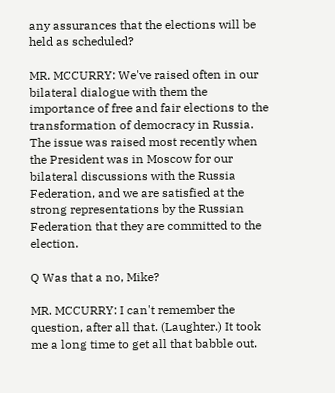any assurances that the elections will be held as scheduled?

MR. MCCURRY: We've raised often in our bilateral dialogue with them the importance of free and fair elections to the transformation of democracy in Russia. The issue was raised most recently when the President was in Moscow for our bilateral discussions with the Russia Federation, and we are satisfied at the strong representations by the Russian Federation that they are committed to the election.

Q Was that a no, Mike?

MR. MCCURRY: I can't remember the question, after all that. (Laughter.) It took me a long time to get all that babble out.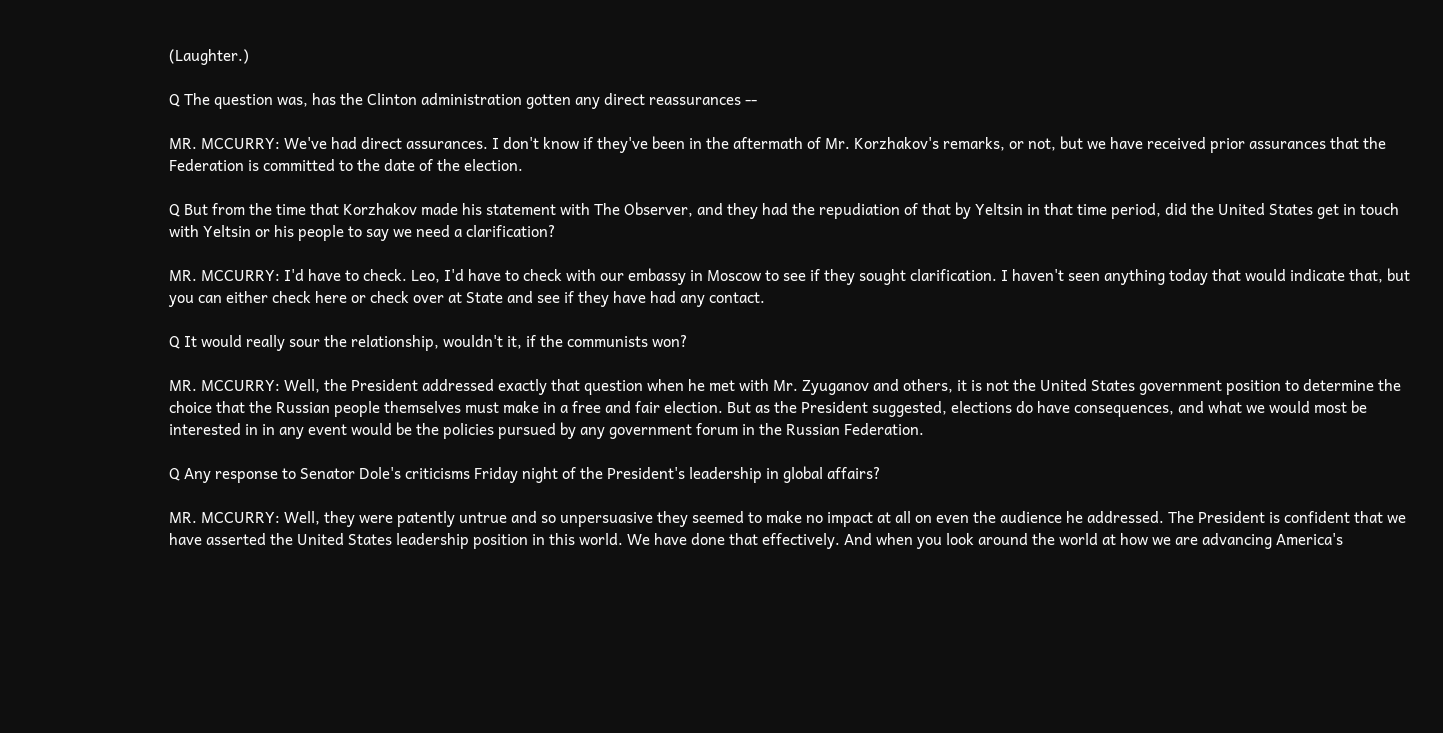(Laughter.)

Q The question was, has the Clinton administration gotten any direct reassurances --

MR. MCCURRY: We've had direct assurances. I don't know if they've been in the aftermath of Mr. Korzhakov's remarks, or not, but we have received prior assurances that the Federation is committed to the date of the election.

Q But from the time that Korzhakov made his statement with The Observer, and they had the repudiation of that by Yeltsin in that time period, did the United States get in touch with Yeltsin or his people to say we need a clarification?

MR. MCCURRY: I'd have to check. Leo, I'd have to check with our embassy in Moscow to see if they sought clarification. I haven't seen anything today that would indicate that, but you can either check here or check over at State and see if they have had any contact.

Q It would really sour the relationship, wouldn't it, if the communists won?

MR. MCCURRY: Well, the President addressed exactly that question when he met with Mr. Zyuganov and others, it is not the United States government position to determine the choice that the Russian people themselves must make in a free and fair election. But as the President suggested, elections do have consequences, and what we would most be interested in in any event would be the policies pursued by any government forum in the Russian Federation.

Q Any response to Senator Dole's criticisms Friday night of the President's leadership in global affairs?

MR. MCCURRY: Well, they were patently untrue and so unpersuasive they seemed to make no impact at all on even the audience he addressed. The President is confident that we have asserted the United States leadership position in this world. We have done that effectively. And when you look around the world at how we are advancing America's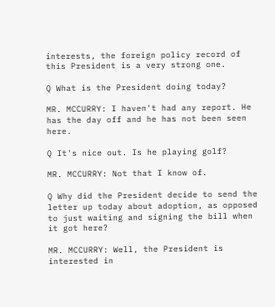interests, the foreign policy record of this President is a very strong one.

Q What is the President doing today?

MR. MCCURRY: I haven't had any report. He has the day off and he has not been seen here.

Q It's nice out. Is he playing golf?

MR. MCCURRY: Not that I know of.

Q Why did the President decide to send the letter up today about adoption, as opposed to just waiting and signing the bill when it got here?

MR. MCCURRY: Well, the President is interested in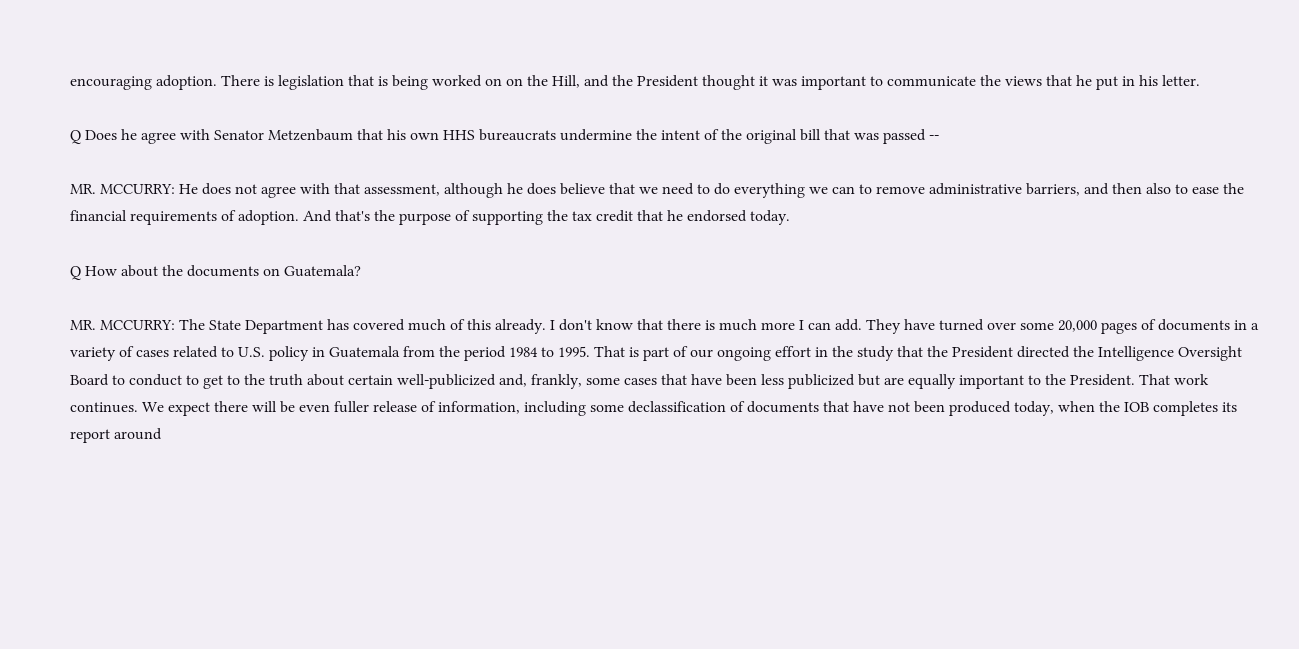encouraging adoption. There is legislation that is being worked on on the Hill, and the President thought it was important to communicate the views that he put in his letter.

Q Does he agree with Senator Metzenbaum that his own HHS bureaucrats undermine the intent of the original bill that was passed --

MR. MCCURRY: He does not agree with that assessment, although he does believe that we need to do everything we can to remove administrative barriers, and then also to ease the financial requirements of adoption. And that's the purpose of supporting the tax credit that he endorsed today.

Q How about the documents on Guatemala?

MR. MCCURRY: The State Department has covered much of this already. I don't know that there is much more I can add. They have turned over some 20,000 pages of documents in a variety of cases related to U.S. policy in Guatemala from the period 1984 to 1995. That is part of our ongoing effort in the study that the President directed the Intelligence Oversight Board to conduct to get to the truth about certain well-publicized and, frankly, some cases that have been less publicized but are equally important to the President. That work continues. We expect there will be even fuller release of information, including some declassification of documents that have not been produced today, when the IOB completes its report around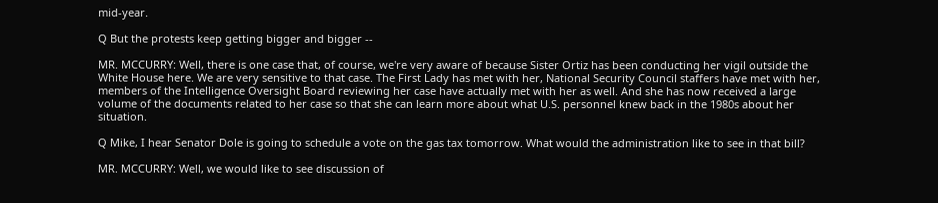mid-year.

Q But the protests keep getting bigger and bigger --

MR. MCCURRY: Well, there is one case that, of course, we're very aware of because Sister Ortiz has been conducting her vigil outside the White House here. We are very sensitive to that case. The First Lady has met with her, National Security Council staffers have met with her, members of the Intelligence Oversight Board reviewing her case have actually met with her as well. And she has now received a large volume of the documents related to her case so that she can learn more about what U.S. personnel knew back in the 1980s about her situation.

Q Mike, I hear Senator Dole is going to schedule a vote on the gas tax tomorrow. What would the administration like to see in that bill?

MR. MCCURRY: Well, we would like to see discussion of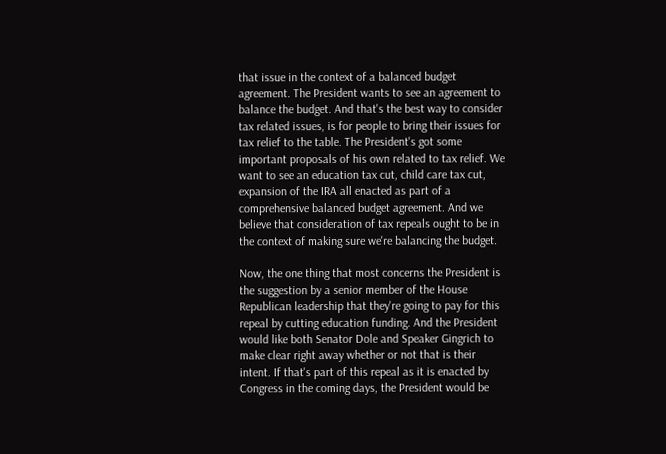that issue in the context of a balanced budget agreement. The President wants to see an agreement to balance the budget. And that's the best way to consider tax related issues, is for people to bring their issues for tax relief to the table. The President's got some important proposals of his own related to tax relief. We want to see an education tax cut, child care tax cut, expansion of the IRA all enacted as part of a comprehensive balanced budget agreement. And we believe that consideration of tax repeals ought to be in the context of making sure we're balancing the budget.

Now, the one thing that most concerns the President is the suggestion by a senior member of the House Republican leadership that they're going to pay for this repeal by cutting education funding. And the President would like both Senator Dole and Speaker Gingrich to make clear right away whether or not that is their intent. If that's part of this repeal as it is enacted by Congress in the coming days, the President would be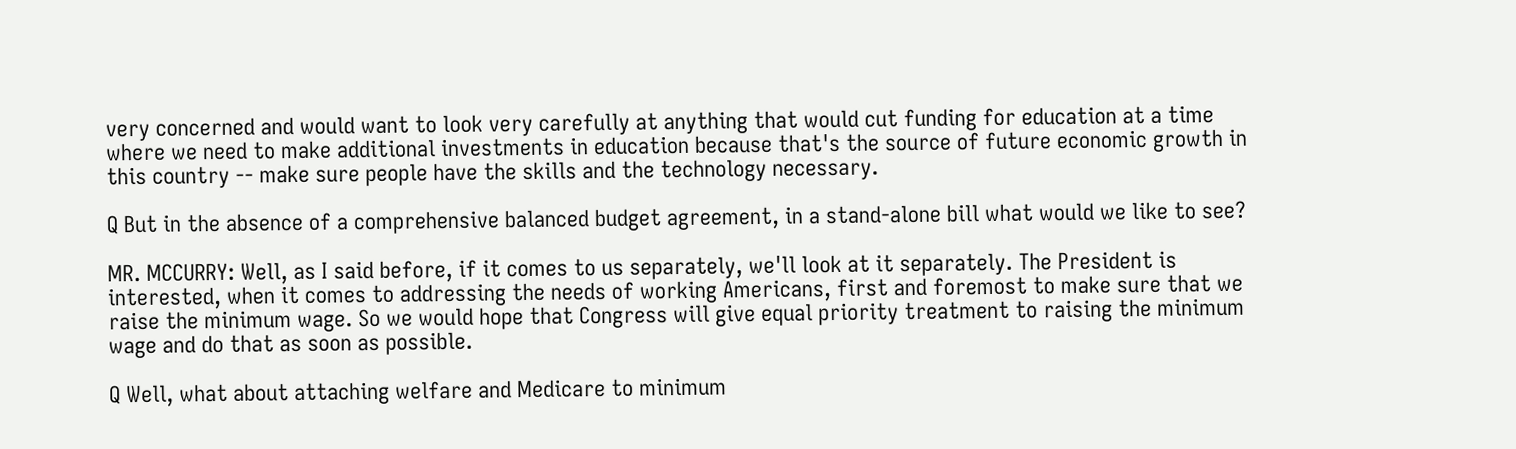very concerned and would want to look very carefully at anything that would cut funding for education at a time where we need to make additional investments in education because that's the source of future economic growth in this country -- make sure people have the skills and the technology necessary.

Q But in the absence of a comprehensive balanced budget agreement, in a stand-alone bill what would we like to see?

MR. MCCURRY: Well, as I said before, if it comes to us separately, we'll look at it separately. The President is interested, when it comes to addressing the needs of working Americans, first and foremost to make sure that we raise the minimum wage. So we would hope that Congress will give equal priority treatment to raising the minimum wage and do that as soon as possible.

Q Well, what about attaching welfare and Medicare to minimum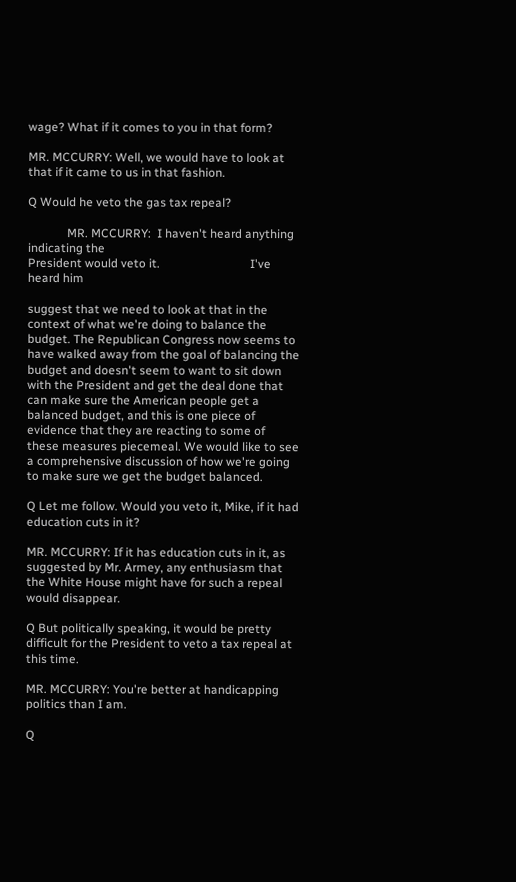wage? What if it comes to you in that form?

MR. MCCURRY: Well, we would have to look at that if it came to us in that fashion.

Q Would he veto the gas tax repeal?

             MR. MCCURRY:  I haven't heard anything indicating the
President would veto it.                              I've heard him

suggest that we need to look at that in the context of what we're doing to balance the budget. The Republican Congress now seems to have walked away from the goal of balancing the budget and doesn't seem to want to sit down with the President and get the deal done that can make sure the American people get a balanced budget, and this is one piece of evidence that they are reacting to some of these measures piecemeal. We would like to see a comprehensive discussion of how we're going to make sure we get the budget balanced.

Q Let me follow. Would you veto it, Mike, if it had education cuts in it?

MR. MCCURRY: If it has education cuts in it, as suggested by Mr. Armey, any enthusiasm that the White House might have for such a repeal would disappear.

Q But politically speaking, it would be pretty difficult for the President to veto a tax repeal at this time.

MR. MCCURRY: You're better at handicapping politics than I am.

Q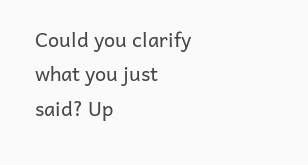Could you clarify what you just said? Up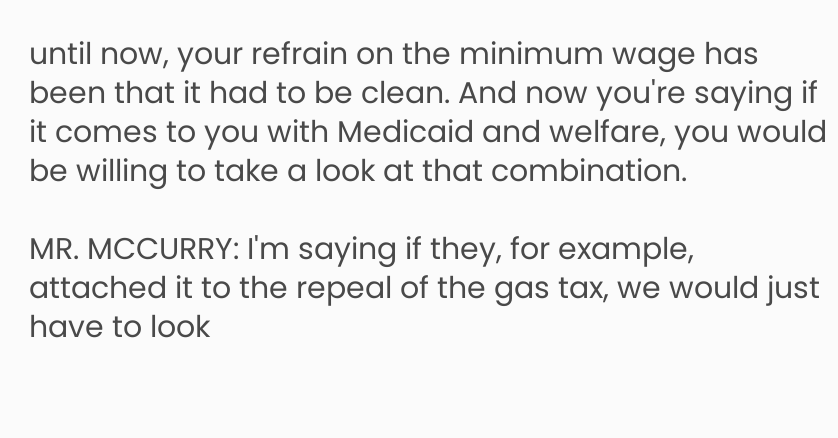until now, your refrain on the minimum wage has been that it had to be clean. And now you're saying if it comes to you with Medicaid and welfare, you would be willing to take a look at that combination.

MR. MCCURRY: I'm saying if they, for example, attached it to the repeal of the gas tax, we would just have to look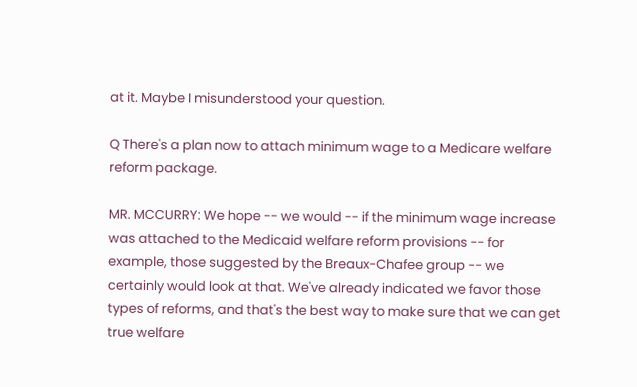at it. Maybe I misunderstood your question.

Q There's a plan now to attach minimum wage to a Medicare welfare reform package.

MR. MCCURRY: We hope -- we would -- if the minimum wage increase was attached to the Medicaid welfare reform provisions -- for example, those suggested by the Breaux-Chafee group -- we certainly would look at that. We've already indicated we favor those types of reforms, and that's the best way to make sure that we can get true welfare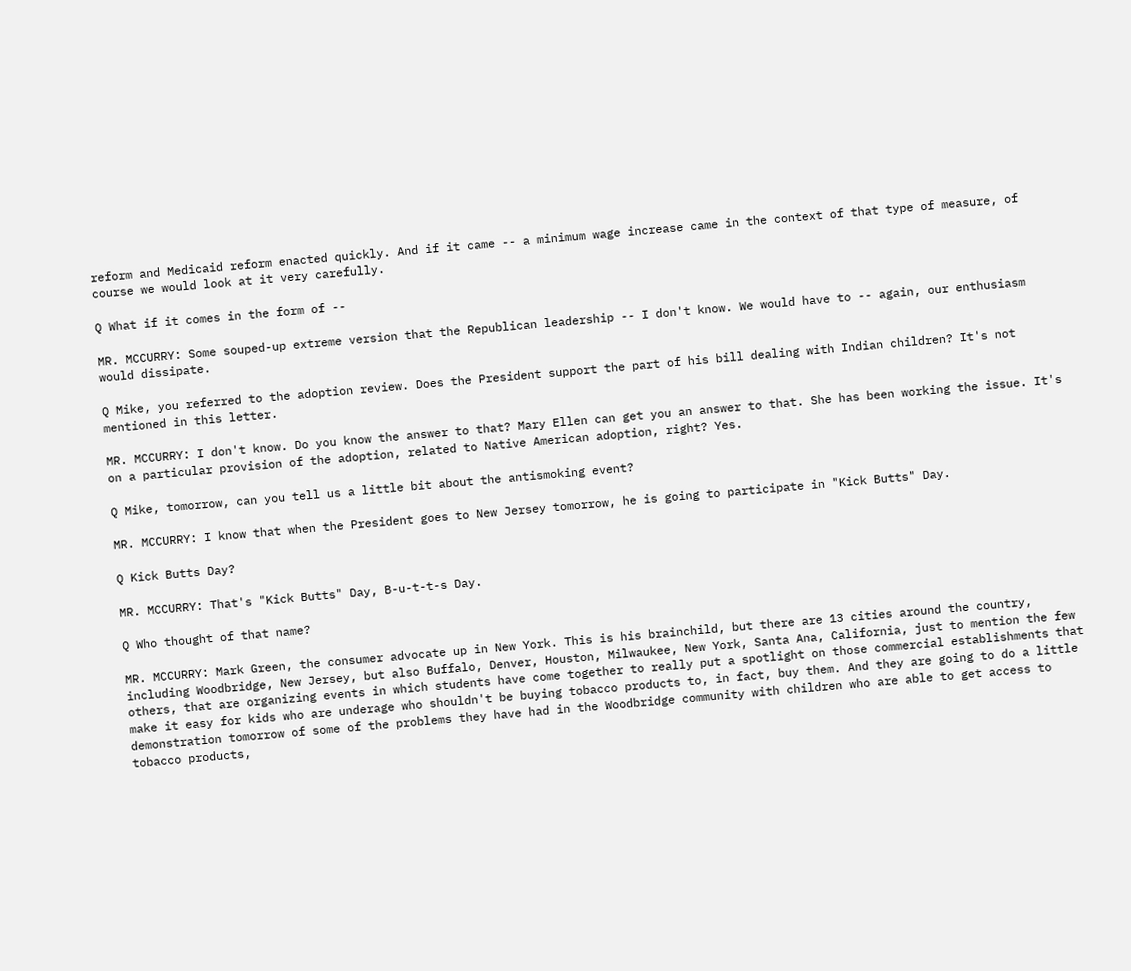reform and Medicaid reform enacted quickly. And if it came -- a minimum wage increase came in the context of that type of measure, of course we would look at it very carefully.

Q What if it comes in the form of --

MR. MCCURRY: Some souped-up extreme version that the Republican leadership -- I don't know. We would have to -- again, our enthusiasm would dissipate.

Q Mike, you referred to the adoption review. Does the President support the part of his bill dealing with Indian children? It's not mentioned in this letter.

MR. MCCURRY: I don't know. Do you know the answer to that? Mary Ellen can get you an answer to that. She has been working the issue. It's on a particular provision of the adoption, related to Native American adoption, right? Yes.

Q Mike, tomorrow, can you tell us a little bit about the antismoking event?

MR. MCCURRY: I know that when the President goes to New Jersey tomorrow, he is going to participate in "Kick Butts" Day.

Q Kick Butts Day?

MR. MCCURRY: That's "Kick Butts" Day, B-u-t-t-s Day.

Q Who thought of that name?

MR. MCCURRY: Mark Green, the consumer advocate up in New York. This is his brainchild, but there are 13 cities around the country, including Woodbridge, New Jersey, but also Buffalo, Denver, Houston, Milwaukee, New York, Santa Ana, California, just to mention the few others, that are organizing events in which students have come together to really put a spotlight on those commercial establishments that make it easy for kids who are underage who shouldn't be buying tobacco products to, in fact, buy them. And they are going to do a little demonstration tomorrow of some of the problems they have had in the Woodbridge community with children who are able to get access to tobacco products,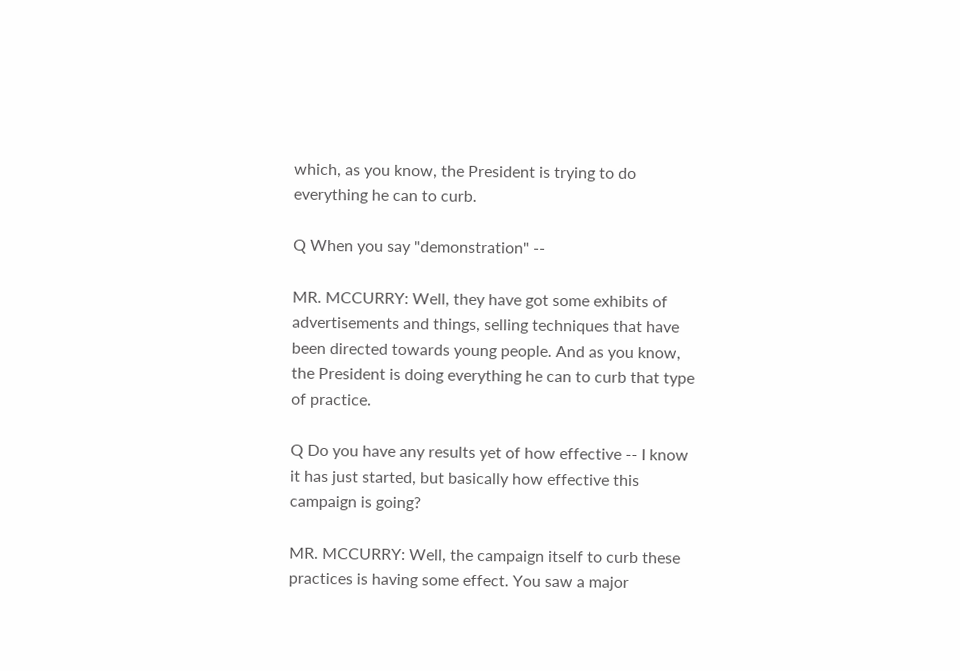which, as you know, the President is trying to do everything he can to curb.

Q When you say "demonstration" --

MR. MCCURRY: Well, they have got some exhibits of advertisements and things, selling techniques that have been directed towards young people. And as you know, the President is doing everything he can to curb that type of practice.

Q Do you have any results yet of how effective -- I know it has just started, but basically how effective this campaign is going?

MR. MCCURRY: Well, the campaign itself to curb these practices is having some effect. You saw a major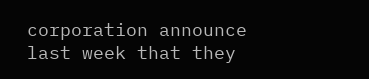corporation announce last week that they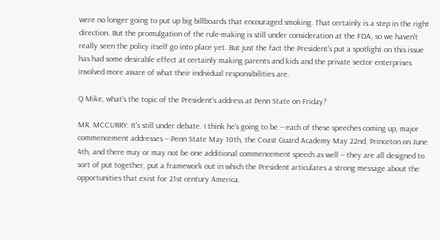were no longer going to put up big billboards that encouraged smoking. That certainly is a step in the right direction. But the promulgation of the rule-making is still under consideration at the FDA, so we haven't really seen the policy itself go into place yet. But just the fact the President's put a spotlight on this issue has had some desirable effect at certainly making parents and kids and the private sector enterprises involved more aware of what their individual responsibilities are.

Q Mike, what's the topic of the President's address at Penn State on Friday?

MR. MCCURRY: It's still under debate. I think he's going to be -- each of these speeches coming up, major commencement addresses -- Penn State May 10th, the Coast Guard Academy May 22nd, Princeton on June 4th, and there may or may not be one additional commencement speech as well -- they are all designed to sort of put together, put a framework out in which the President articulates a strong message about the opportunities that exist for 21st century America.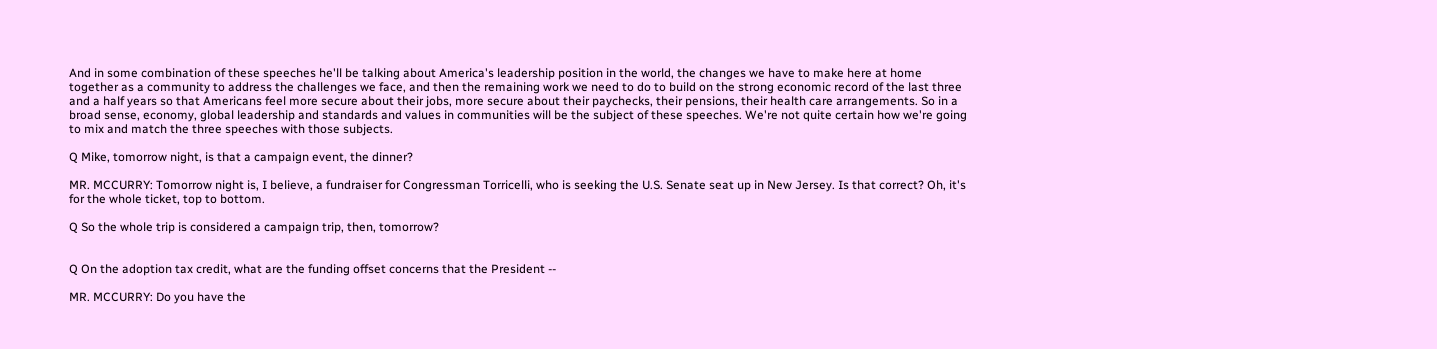And in some combination of these speeches he'll be talking about America's leadership position in the world, the changes we have to make here at home together as a community to address the challenges we face, and then the remaining work we need to do to build on the strong economic record of the last three and a half years so that Americans feel more secure about their jobs, more secure about their paychecks, their pensions, their health care arrangements. So in a broad sense, economy, global leadership and standards and values in communities will be the subject of these speeches. We're not quite certain how we're going to mix and match the three speeches with those subjects.

Q Mike, tomorrow night, is that a campaign event, the dinner?

MR. MCCURRY: Tomorrow night is, I believe, a fundraiser for Congressman Torricelli, who is seeking the U.S. Senate seat up in New Jersey. Is that correct? Oh, it's for the whole ticket, top to bottom.

Q So the whole trip is considered a campaign trip, then, tomorrow?


Q On the adoption tax credit, what are the funding offset concerns that the President --

MR. MCCURRY: Do you have the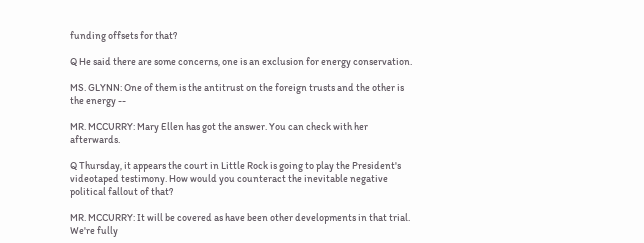funding offsets for that?

Q He said there are some concerns, one is an exclusion for energy conservation.

MS. GLYNN: One of them is the antitrust on the foreign trusts and the other is the energy --

MR. MCCURRY: Mary Ellen has got the answer. You can check with her afterwards.

Q Thursday, it appears the court in Little Rock is going to play the President's videotaped testimony. How would you counteract the inevitable negative political fallout of that?

MR. MCCURRY: It will be covered as have been other developments in that trial. We're fully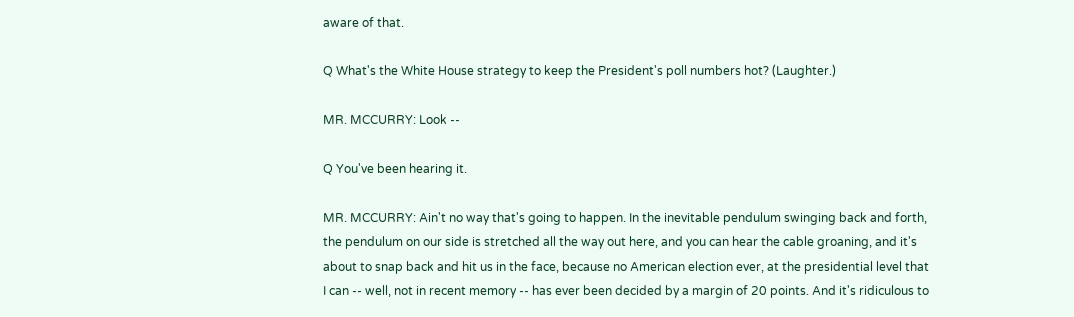aware of that.

Q What's the White House strategy to keep the President's poll numbers hot? (Laughter.)

MR. MCCURRY: Look --

Q You've been hearing it.

MR. MCCURRY: Ain't no way that's going to happen. In the inevitable pendulum swinging back and forth, the pendulum on our side is stretched all the way out here, and you can hear the cable groaning, and it's about to snap back and hit us in the face, because no American election ever, at the presidential level that I can -- well, not in recent memory -- has ever been decided by a margin of 20 points. And it's ridiculous to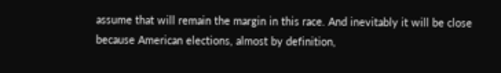assume that will remain the margin in this race. And inevitably it will be close because American elections, almost by definition,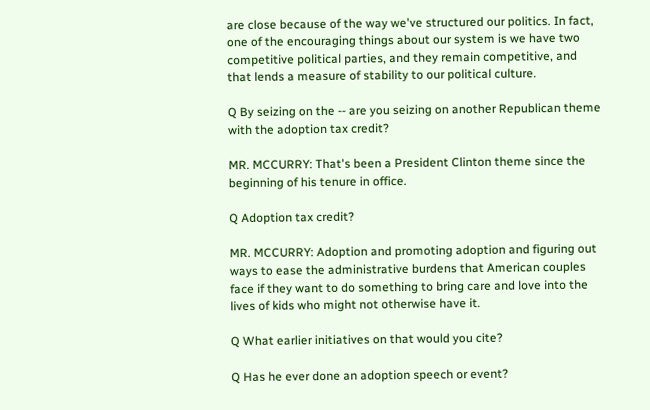are close because of the way we've structured our politics. In fact, one of the encouraging things about our system is we have two competitive political parties, and they remain competitive, and that lends a measure of stability to our political culture.

Q By seizing on the -- are you seizing on another Republican theme with the adoption tax credit?

MR. MCCURRY: That's been a President Clinton theme since the beginning of his tenure in office.

Q Adoption tax credit?

MR. MCCURRY: Adoption and promoting adoption and figuring out ways to ease the administrative burdens that American couples face if they want to do something to bring care and love into the lives of kids who might not otherwise have it.

Q What earlier initiatives on that would you cite?

Q Has he ever done an adoption speech or event?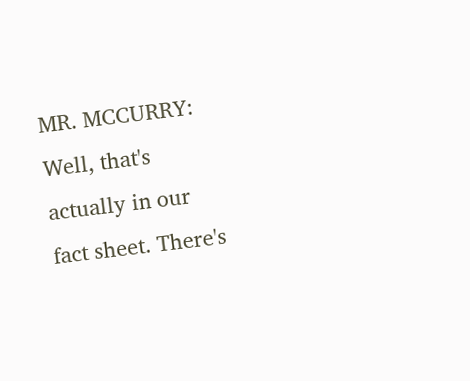MR. MCCURRY: Well, that's actually in our fact sheet. There's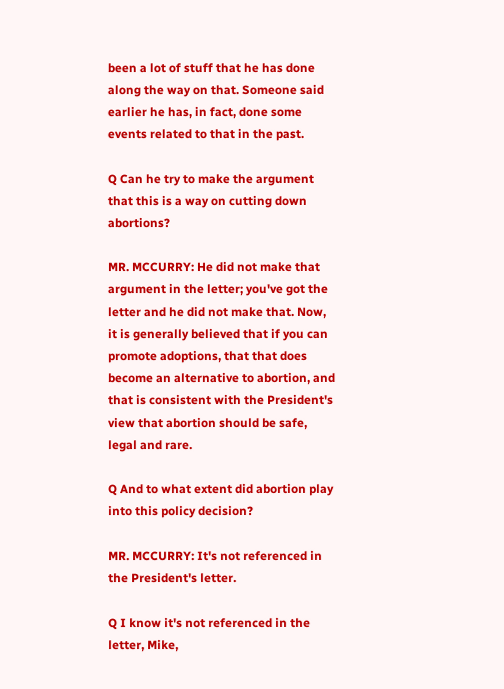been a lot of stuff that he has done along the way on that. Someone said earlier he has, in fact, done some events related to that in the past.

Q Can he try to make the argument that this is a way on cutting down abortions?

MR. MCCURRY: He did not make that argument in the letter; you've got the letter and he did not make that. Now, it is generally believed that if you can promote adoptions, that that does become an alternative to abortion, and that is consistent with the President's view that abortion should be safe, legal and rare.

Q And to what extent did abortion play into this policy decision?

MR. MCCURRY: It's not referenced in the President's letter.

Q I know it's not referenced in the letter, Mike,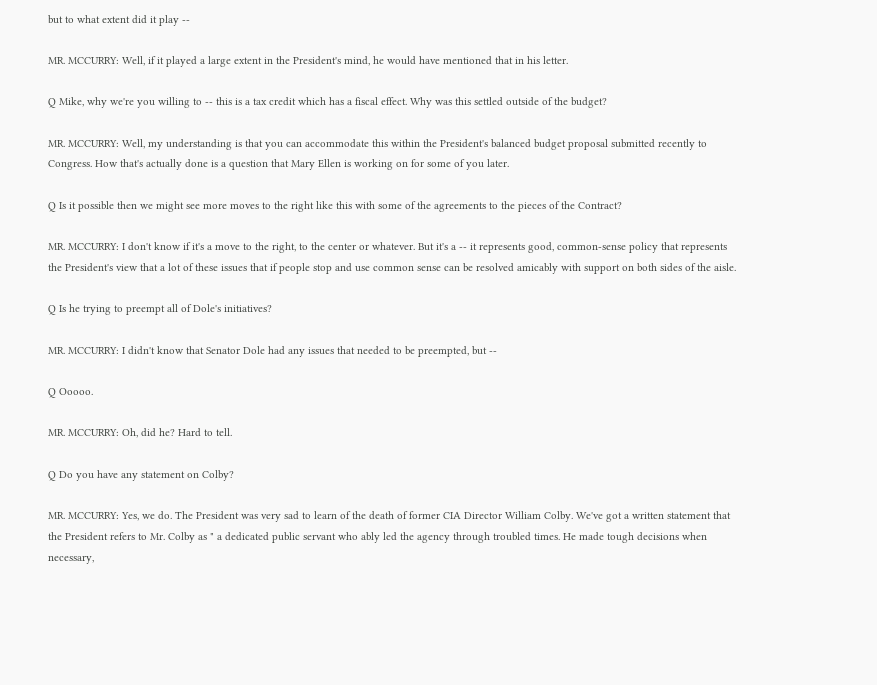but to what extent did it play --

MR. MCCURRY: Well, if it played a large extent in the President's mind, he would have mentioned that in his letter.

Q Mike, why we're you willing to -- this is a tax credit which has a fiscal effect. Why was this settled outside of the budget?

MR. MCCURRY: Well, my understanding is that you can accommodate this within the President's balanced budget proposal submitted recently to Congress. How that's actually done is a question that Mary Ellen is working on for some of you later.

Q Is it possible then we might see more moves to the right like this with some of the agreements to the pieces of the Contract?

MR. MCCURRY: I don't know if it's a move to the right, to the center or whatever. But it's a -- it represents good, common-sense policy that represents the President's view that a lot of these issues that if people stop and use common sense can be resolved amicably with support on both sides of the aisle.

Q Is he trying to preempt all of Dole's initiatives?

MR. MCCURRY: I didn't know that Senator Dole had any issues that needed to be preempted, but --

Q Ooooo.

MR. MCCURRY: Oh, did he? Hard to tell.

Q Do you have any statement on Colby?

MR. MCCURRY: Yes, we do. The President was very sad to learn of the death of former CIA Director William Colby. We've got a written statement that the President refers to Mr. Colby as " a dedicated public servant who ably led the agency through troubled times. He made tough decisions when necessary,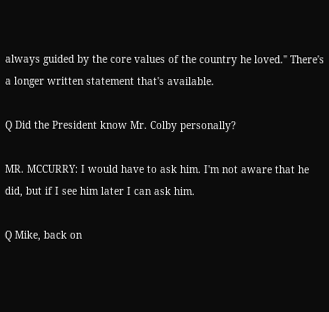always guided by the core values of the country he loved." There's a longer written statement that's available.

Q Did the President know Mr. Colby personally?

MR. MCCURRY: I would have to ask him. I'm not aware that he did, but if I see him later I can ask him.

Q Mike, back on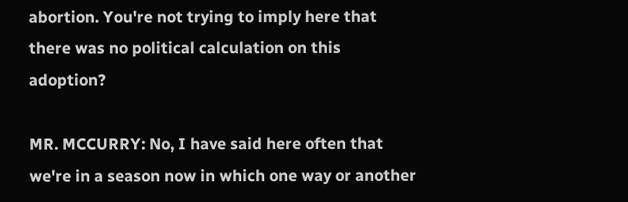abortion. You're not trying to imply here that there was no political calculation on this adoption?

MR. MCCURRY: No, I have said here often that we're in a season now in which one way or another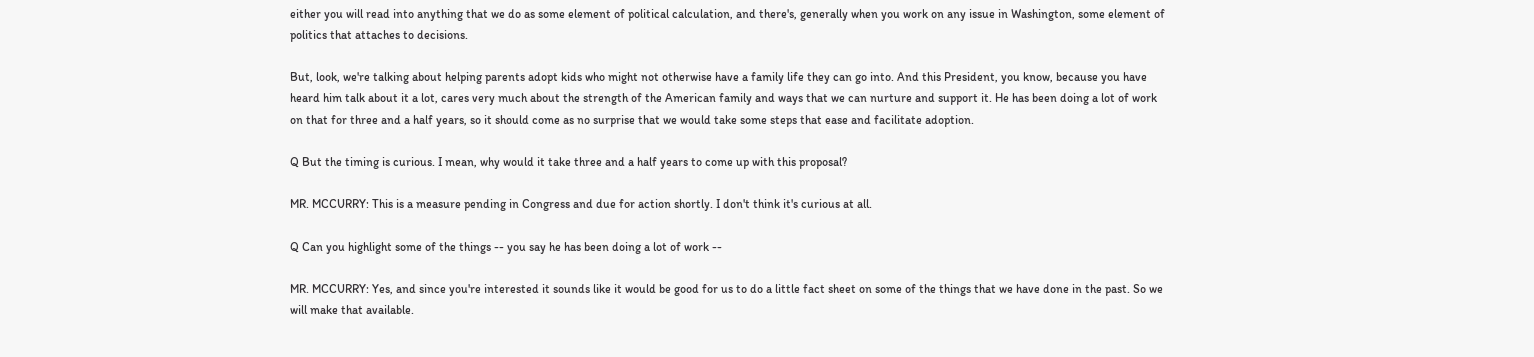either you will read into anything that we do as some element of political calculation, and there's, generally when you work on any issue in Washington, some element of politics that attaches to decisions.

But, look, we're talking about helping parents adopt kids who might not otherwise have a family life they can go into. And this President, you know, because you have heard him talk about it a lot, cares very much about the strength of the American family and ways that we can nurture and support it. He has been doing a lot of work on that for three and a half years, so it should come as no surprise that we would take some steps that ease and facilitate adoption.

Q But the timing is curious. I mean, why would it take three and a half years to come up with this proposal?

MR. MCCURRY: This is a measure pending in Congress and due for action shortly. I don't think it's curious at all.

Q Can you highlight some of the things -- you say he has been doing a lot of work --

MR. MCCURRY: Yes, and since you're interested it sounds like it would be good for us to do a little fact sheet on some of the things that we have done in the past. So we will make that available.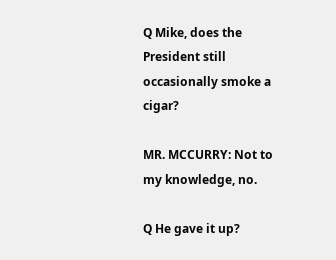Q Mike, does the President still occasionally smoke a cigar?

MR. MCCURRY: Not to my knowledge, no.

Q He gave it up?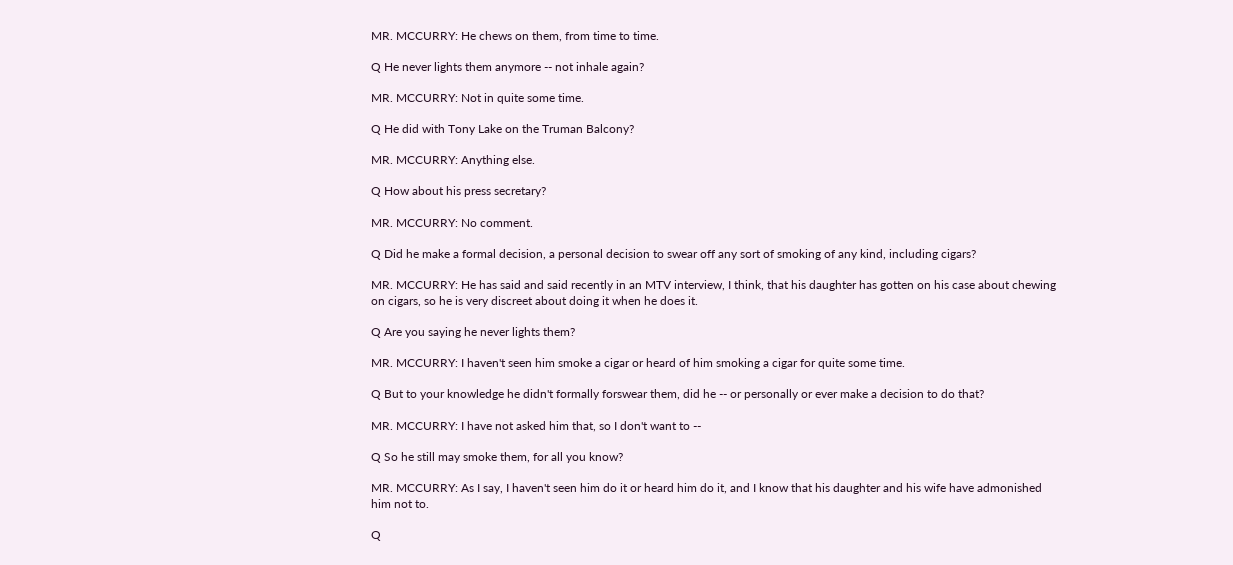MR. MCCURRY: He chews on them, from time to time.

Q He never lights them anymore -- not inhale again?

MR. MCCURRY: Not in quite some time.

Q He did with Tony Lake on the Truman Balcony?

MR. MCCURRY: Anything else.

Q How about his press secretary?

MR. MCCURRY: No comment.

Q Did he make a formal decision, a personal decision to swear off any sort of smoking of any kind, including cigars?

MR. MCCURRY: He has said and said recently in an MTV interview, I think, that his daughter has gotten on his case about chewing on cigars, so he is very discreet about doing it when he does it.

Q Are you saying he never lights them?

MR. MCCURRY: I haven't seen him smoke a cigar or heard of him smoking a cigar for quite some time.

Q But to your knowledge he didn't formally forswear them, did he -- or personally or ever make a decision to do that?

MR. MCCURRY: I have not asked him that, so I don't want to --

Q So he still may smoke them, for all you know?

MR. MCCURRY: As I say, I haven't seen him do it or heard him do it, and I know that his daughter and his wife have admonished him not to.

Q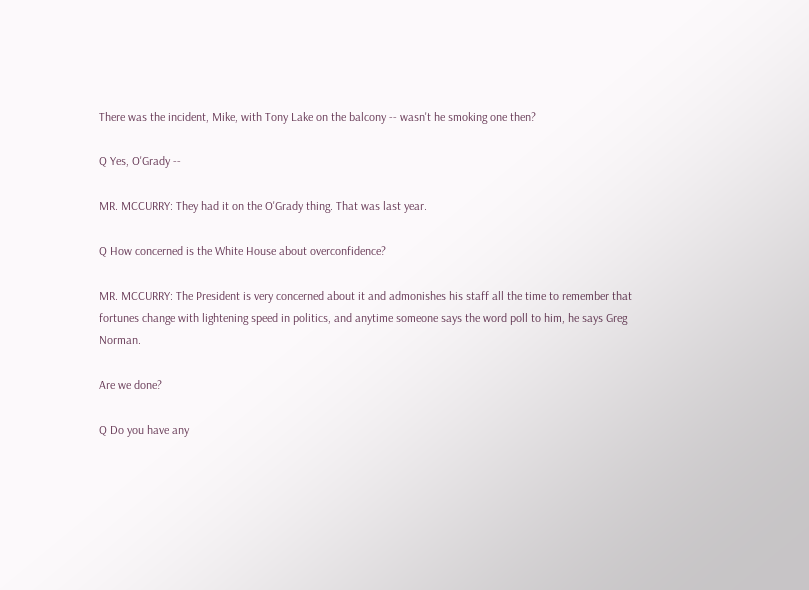There was the incident, Mike, with Tony Lake on the balcony -- wasn't he smoking one then?

Q Yes, O'Grady --

MR. MCCURRY: They had it on the O'Grady thing. That was last year.

Q How concerned is the White House about overconfidence?

MR. MCCURRY: The President is very concerned about it and admonishes his staff all the time to remember that fortunes change with lightening speed in politics, and anytime someone says the word poll to him, he says Greg Norman.

Are we done?

Q Do you have any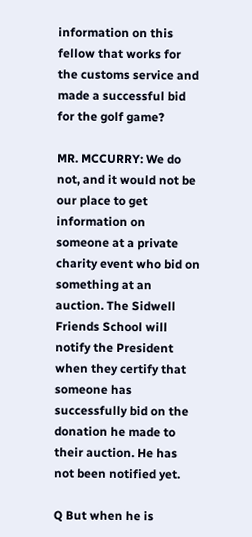information on this fellow that works for the customs service and made a successful bid for the golf game?

MR. MCCURRY: We do not, and it would not be our place to get information on someone at a private charity event who bid on something at an auction. The Sidwell Friends School will notify the President when they certify that someone has successfully bid on the donation he made to their auction. He has not been notified yet.

Q But when he is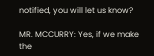notified, you will let us know?

MR. MCCURRY: Yes, if we make the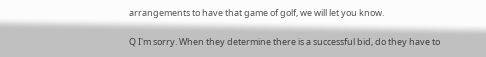arrangements to have that game of golf, we will let you know.

Q I'm sorry. When they determine there is a successful bid, do they have to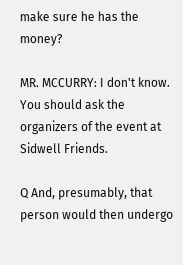make sure he has the money?

MR. MCCURRY: I don't know. You should ask the organizers of the event at Sidwell Friends.

Q And, presumably, that person would then undergo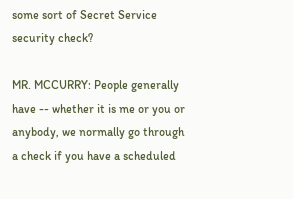some sort of Secret Service security check?

MR. MCCURRY: People generally have -- whether it is me or you or anybody, we normally go through a check if you have a scheduled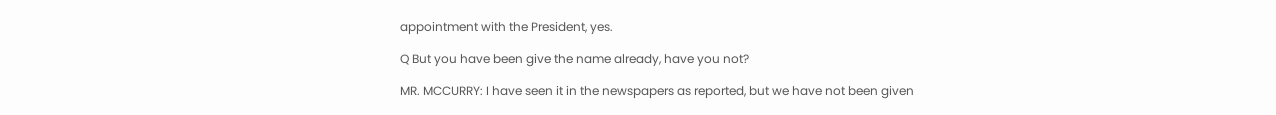appointment with the President, yes.

Q But you have been give the name already, have you not?

MR. MCCURRY: I have seen it in the newspapers as reported, but we have not been given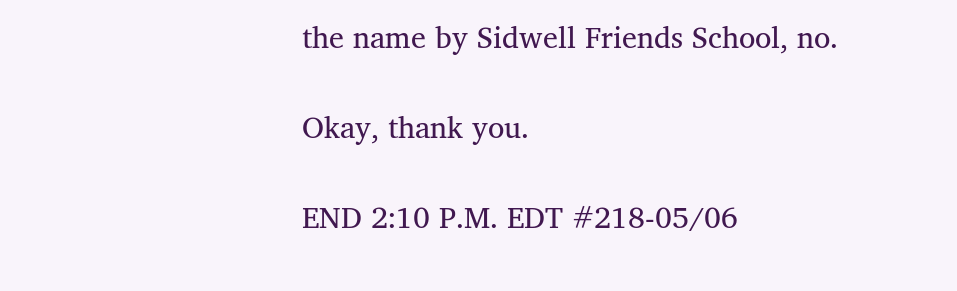the name by Sidwell Friends School, no.

Okay, thank you.

END 2:10 P.M. EDT #218-05/06